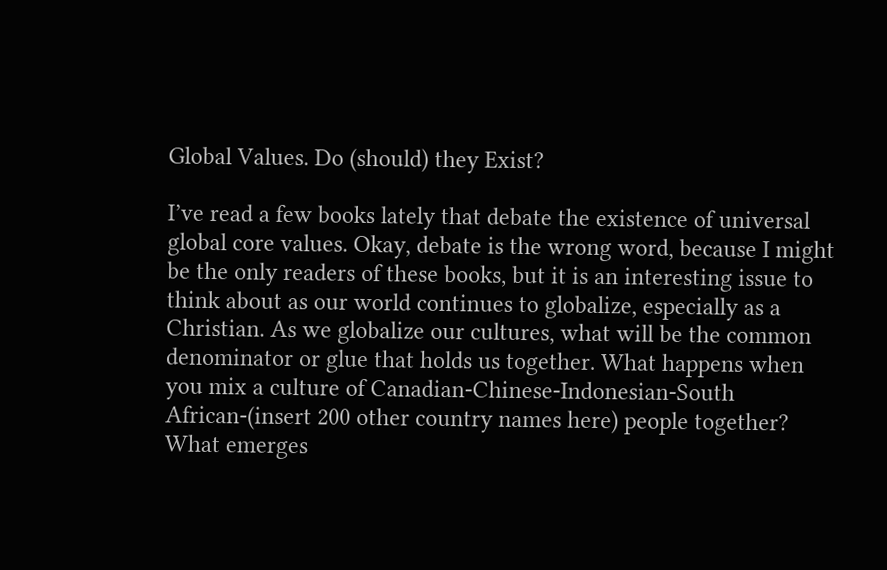Global Values. Do (should) they Exist?

I’ve read a few books lately that debate the existence of universal global core values. Okay, debate is the wrong word, because I might be the only readers of these books, but it is an interesting issue to think about as our world continues to globalize, especially as a Christian. As we globalize our cultures, what will be the common denominator or glue that holds us together. What happens when you mix a culture of Canadian-Chinese-Indonesian-South African-(insert 200 other country names here) people together? What emerges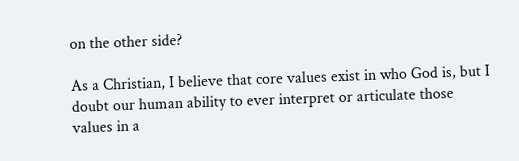on the other side?

As a Christian, I believe that core values exist in who God is, but I doubt our human ability to ever interpret or articulate those values in a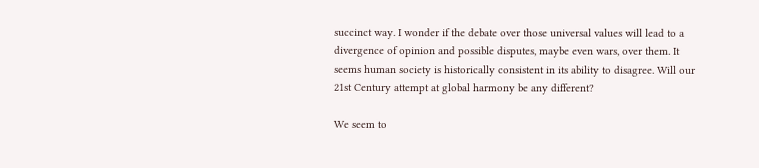succinct way. I wonder if the debate over those universal values will lead to a divergence of opinion and possible disputes, maybe even wars, over them. It seems human society is historically consistent in its ability to disagree. Will our 21st Century attempt at global harmony be any different?

We seem to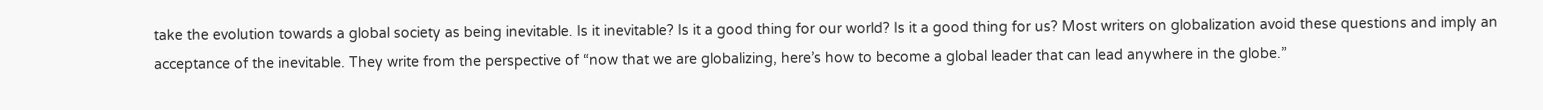take the evolution towards a global society as being inevitable. Is it inevitable? Is it a good thing for our world? Is it a good thing for us? Most writers on globalization avoid these questions and imply an acceptance of the inevitable. They write from the perspective of “now that we are globalizing, here’s how to become a global leader that can lead anywhere in the globe.”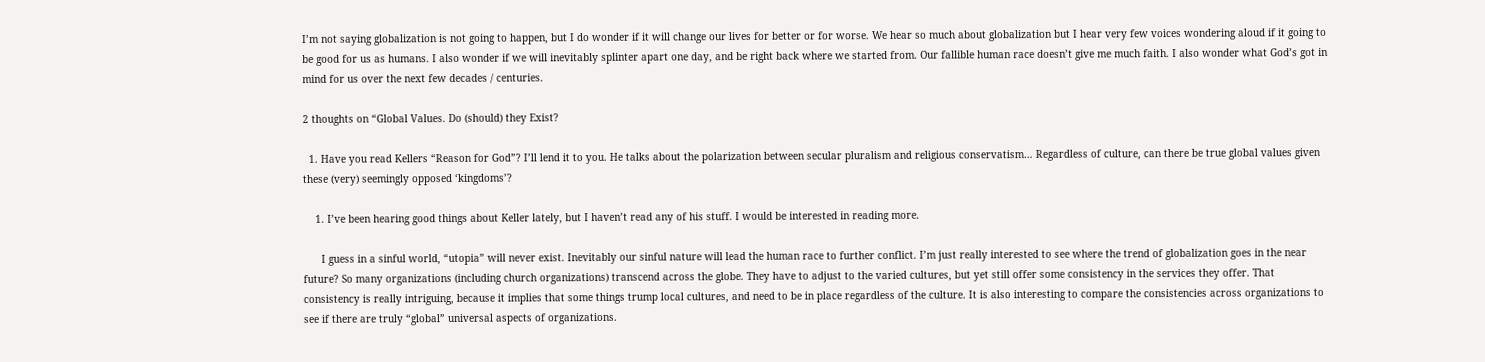I’m not saying globalization is not going to happen, but I do wonder if it will change our lives for better or for worse. We hear so much about globalization but I hear very few voices wondering aloud if it going to be good for us as humans. I also wonder if we will inevitably splinter apart one day, and be right back where we started from. Our fallible human race doesn’t give me much faith. I also wonder what God’s got in mind for us over the next few decades / centuries.

2 thoughts on “Global Values. Do (should) they Exist?

  1. Have you read Kellers “Reason for God”? I’ll lend it to you. He talks about the polarization between secular pluralism and religious conservatism… Regardless of culture, can there be true global values given these (very) seemingly opposed ‘kingdoms’?

    1. I’ve been hearing good things about Keller lately, but I haven’t read any of his stuff. I would be interested in reading more.

      I guess in a sinful world, “utopia” will never exist. Inevitably our sinful nature will lead the human race to further conflict. I’m just really interested to see where the trend of globalization goes in the near future? So many organizations (including church organizations) transcend across the globe. They have to adjust to the varied cultures, but yet still offer some consistency in the services they offer. That consistency is really intriguing, because it implies that some things trump local cultures, and need to be in place regardless of the culture. It is also interesting to compare the consistencies across organizations to see if there are truly “global” universal aspects of organizations.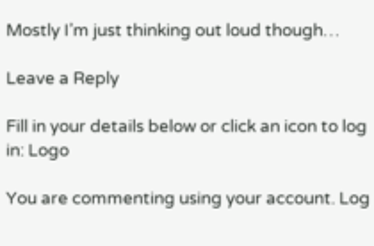Mostly I’m just thinking out loud though…

Leave a Reply

Fill in your details below or click an icon to log in: Logo

You are commenting using your account. Log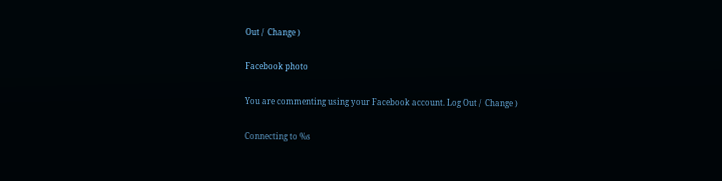Out /  Change )

Facebook photo

You are commenting using your Facebook account. Log Out /  Change )

Connecting to %s